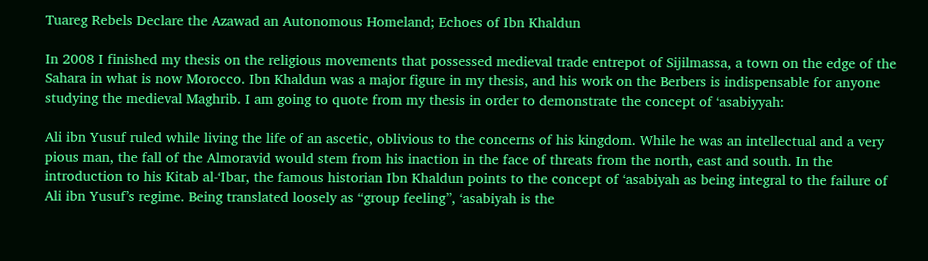Tuareg Rebels Declare the Azawad an Autonomous Homeland; Echoes of Ibn Khaldun

In 2008 I finished my thesis on the religious movements that possessed medieval trade entrepot of Sijilmassa, a town on the edge of the Sahara in what is now Morocco. Ibn Khaldun was a major figure in my thesis, and his work on the Berbers is indispensable for anyone studying the medieval Maghrib. I am going to quote from my thesis in order to demonstrate the concept of ‘asabiyyah:

Ali ibn Yusuf ruled while living the life of an ascetic, oblivious to the concerns of his kingdom. While he was an intellectual and a very pious man, the fall of the Almoravid would stem from his inaction in the face of threats from the north, east and south. In the introduction to his Kitab al-‘Ibar, the famous historian Ibn Khaldun points to the concept of ‘asabiyah as being integral to the failure of Ali ibn Yusuf’s regime. Being translated loosely as “group feeling”, ‘asabiyah is the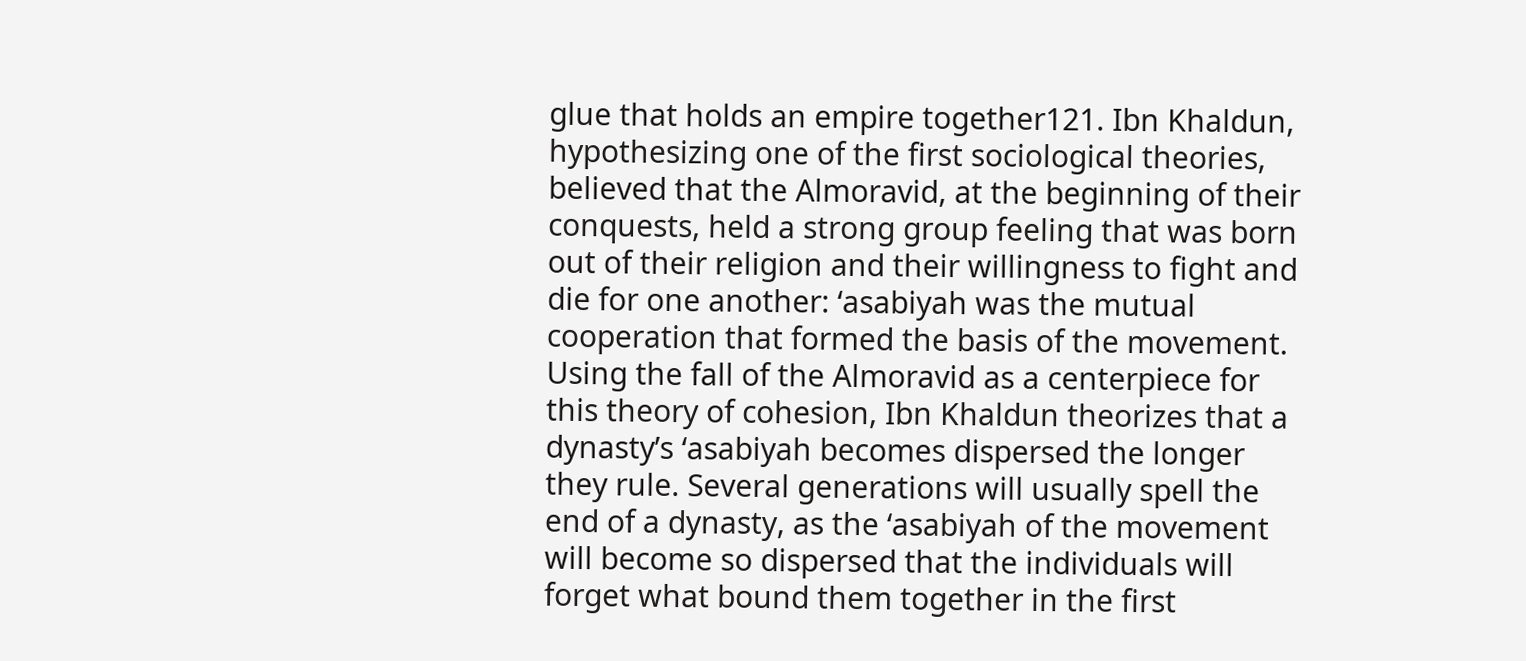glue that holds an empire together121. Ibn Khaldun, hypothesizing one of the first sociological theories, believed that the Almoravid, at the beginning of their conquests, held a strong group feeling that was born out of their religion and their willingness to fight and die for one another: ‘asabiyah was the mutual cooperation that formed the basis of the movement. Using the fall of the Almoravid as a centerpiece for this theory of cohesion, Ibn Khaldun theorizes that a dynasty’s ‘asabiyah becomes dispersed the longer they rule. Several generations will usually spell the end of a dynasty, as the ‘asabiyah of the movement will become so dispersed that the individuals will forget what bound them together in the first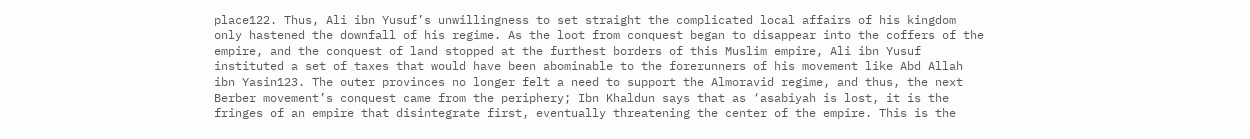place122. Thus, Ali ibn Yusuf’s unwillingness to set straight the complicated local affairs of his kingdom only hastened the downfall of his regime. As the loot from conquest began to disappear into the coffers of the empire, and the conquest of land stopped at the furthest borders of this Muslim empire, Ali ibn Yusuf instituted a set of taxes that would have been abominable to the forerunners of his movement like Abd Allah ibn Yasin123. The outer provinces no longer felt a need to support the Almoravid regime, and thus, the next Berber movement’s conquest came from the periphery; Ibn Khaldun says that as ‘asabiyah is lost, it is the fringes of an empire that disintegrate first, eventually threatening the center of the empire. This is the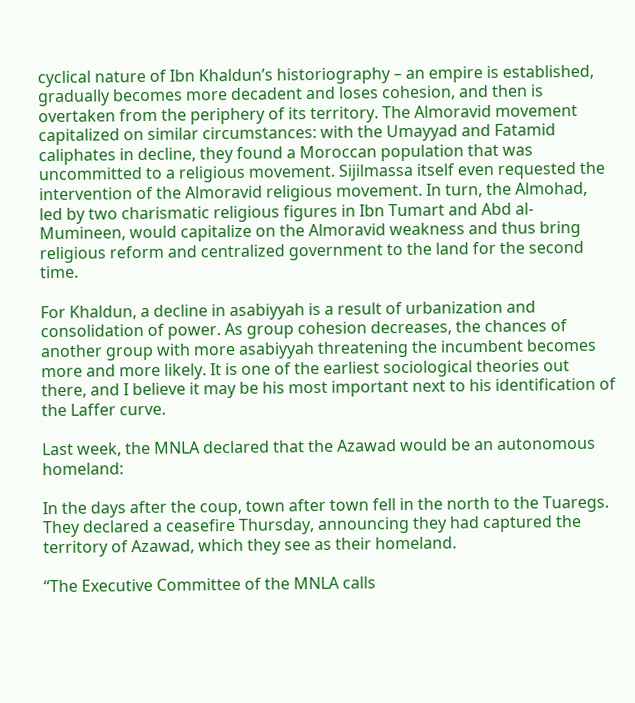cyclical nature of Ibn Khaldun’s historiography – an empire is established, gradually becomes more decadent and loses cohesion, and then is overtaken from the periphery of its territory. The Almoravid movement capitalized on similar circumstances: with the Umayyad and Fatamid caliphates in decline, they found a Moroccan population that was uncommitted to a religious movement. Sijilmassa itself even requested the intervention of the Almoravid religious movement. In turn, the Almohad, led by two charismatic religious figures in Ibn Tumart and Abd al-Mumineen, would capitalize on the Almoravid weakness and thus bring religious reform and centralized government to the land for the second time.

For Khaldun, a decline in asabiyyah is a result of urbanization and consolidation of power. As group cohesion decreases, the chances of another group with more asabiyyah threatening the incumbent becomes more and more likely. It is one of the earliest sociological theories out there, and I believe it may be his most important next to his identification of the Laffer curve.

Last week, the MNLA declared that the Azawad would be an autonomous homeland:

In the days after the coup, town after town fell in the north to the Tuaregs. They declared a ceasefire Thursday, announcing they had captured the territory of Azawad, which they see as their homeland.

“The Executive Committee of the MNLA calls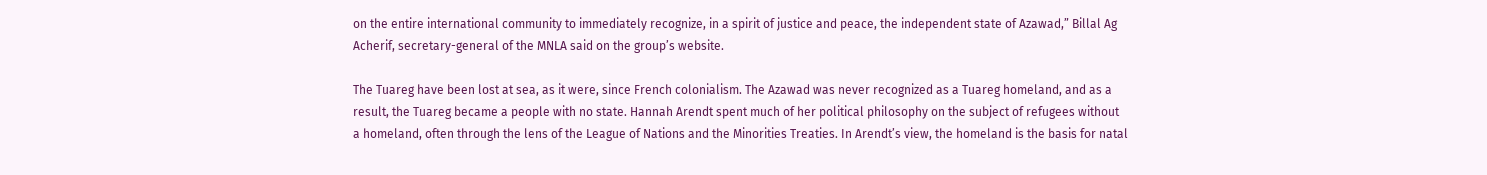on the entire international community to immediately recognize, in a spirit of justice and peace, the independent state of Azawad,” Billal Ag Acherif, secretary-general of the MNLA said on the group’s website.

The Tuareg have been lost at sea, as it were, since French colonialism. The Azawad was never recognized as a Tuareg homeland, and as a result, the Tuareg became a people with no state. Hannah Arendt spent much of her political philosophy on the subject of refugees without a homeland, often through the lens of the League of Nations and the Minorities Treaties. In Arendt’s view, the homeland is the basis for natal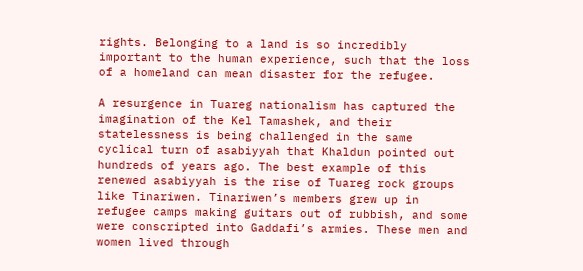rights. Belonging to a land is so incredibly important to the human experience, such that the loss of a homeland can mean disaster for the refugee.

A resurgence in Tuareg nationalism has captured the imagination of the Kel Tamashek, and their statelessness is being challenged in the same cyclical turn of asabiyyah that Khaldun pointed out hundreds of years ago. The best example of this renewed asabiyyah is the rise of Tuareg rock groups like Tinariwen. Tinariwen’s members grew up in refugee camps making guitars out of rubbish, and some were conscripted into Gaddafi’s armies. These men and women lived through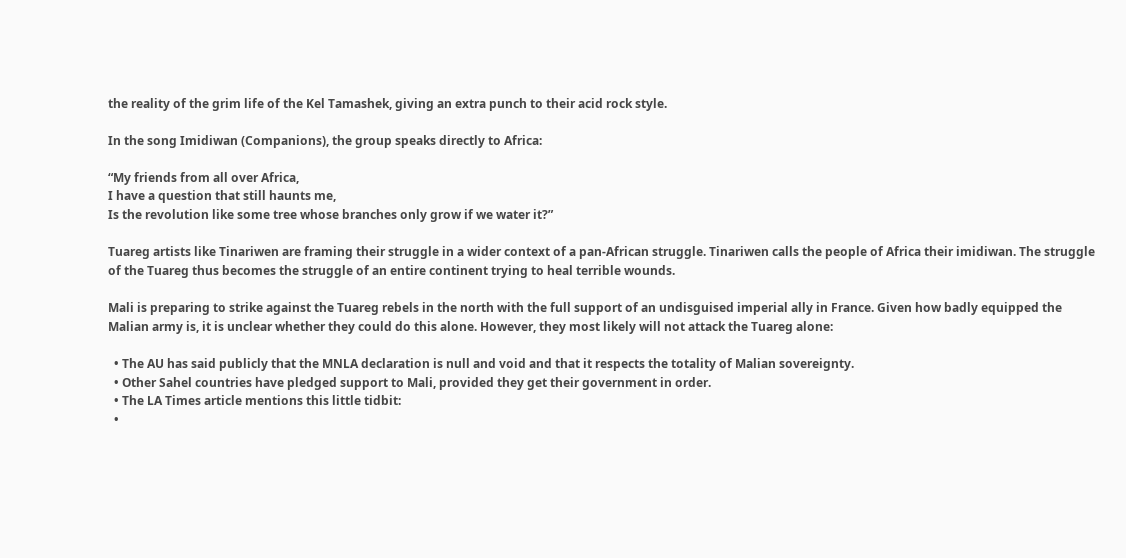the reality of the grim life of the Kel Tamashek, giving an extra punch to their acid rock style.

In the song Imidiwan (Companions), the group speaks directly to Africa:

“My friends from all over Africa,
I have a question that still haunts me,
Is the revolution like some tree whose branches only grow if we water it?”

Tuareg artists like Tinariwen are framing their struggle in a wider context of a pan-African struggle. Tinariwen calls the people of Africa their imidiwan. The struggle of the Tuareg thus becomes the struggle of an entire continent trying to heal terrible wounds.

Mali is preparing to strike against the Tuareg rebels in the north with the full support of an undisguised imperial ally in France. Given how badly equipped the Malian army is, it is unclear whether they could do this alone. However, they most likely will not attack the Tuareg alone:

  • The AU has said publicly that the MNLA declaration is null and void and that it respects the totality of Malian sovereignty.
  • Other Sahel countries have pledged support to Mali, provided they get their government in order.
  • The LA Times article mentions this little tidbit:
  •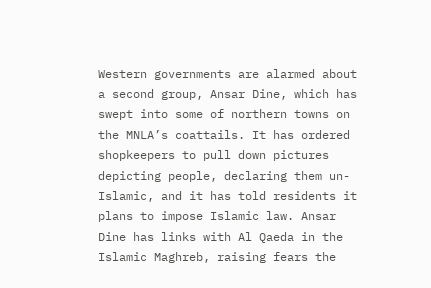Western governments are alarmed about a second group, Ansar Dine, which has swept into some of northern towns on the MNLA’s coattails. It has ordered shopkeepers to pull down pictures depicting people, declaring them un-Islamic, and it has told residents it plans to impose Islamic law. Ansar Dine has links with Al Qaeda in the Islamic Maghreb, raising fears the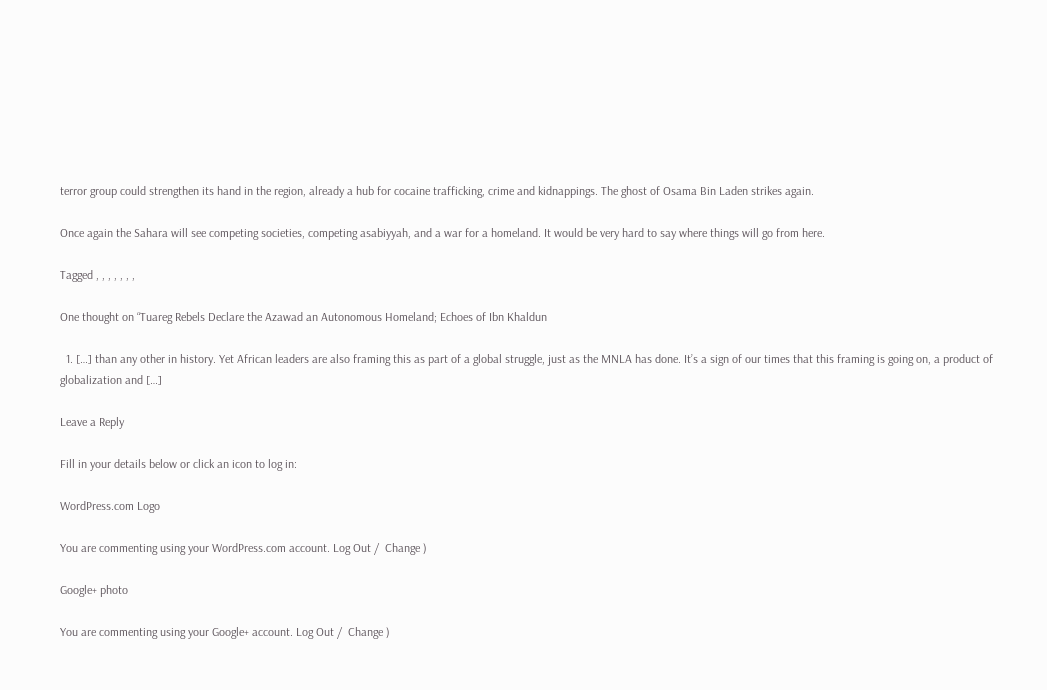terror group could strengthen its hand in the region, already a hub for cocaine trafficking, crime and kidnappings. The ghost of Osama Bin Laden strikes again.

Once again the Sahara will see competing societies, competing asabiyyah, and a war for a homeland. It would be very hard to say where things will go from here.

Tagged , , , , , , ,

One thought on “Tuareg Rebels Declare the Azawad an Autonomous Homeland; Echoes of Ibn Khaldun

  1. […] than any other in history. Yet African leaders are also framing this as part of a global struggle, just as the MNLA has done. It’s a sign of our times that this framing is going on, a product of globalization and […]

Leave a Reply

Fill in your details below or click an icon to log in:

WordPress.com Logo

You are commenting using your WordPress.com account. Log Out /  Change )

Google+ photo

You are commenting using your Google+ account. Log Out /  Change )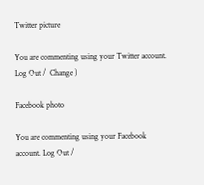Twitter picture

You are commenting using your Twitter account. Log Out /  Change )

Facebook photo

You are commenting using your Facebook account. Log Out /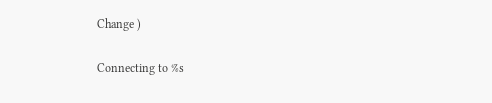Change )

Connecting to %s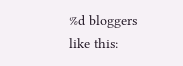%d bloggers like this: